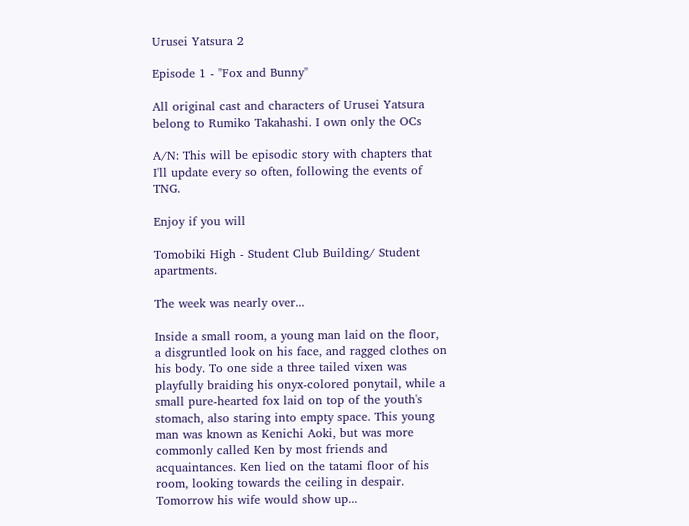Urusei Yatsura 2

Episode 1 - "Fox and Bunny"

All original cast and characters of Urusei Yatsura belong to Rumiko Takahashi. I own only the OCs

A/N: This will be episodic story with chapters that I'll update every so often, following the events of TNG.

Enjoy if you will

Tomobiki High - Student Club Building/ Student apartments.

The week was nearly over...

Inside a small room, a young man laid on the floor, a disgruntled look on his face, and ragged clothes on his body. To one side a three tailed vixen was playfully braiding his onyx-colored ponytail, while a small pure-hearted fox laid on top of the youth's stomach, also staring into empty space. This young man was known as Kenichi Aoki, but was more commonly called Ken by most friends and acquaintances. Ken lied on the tatami floor of his room, looking towards the ceiling in despair. Tomorrow his wife would show up...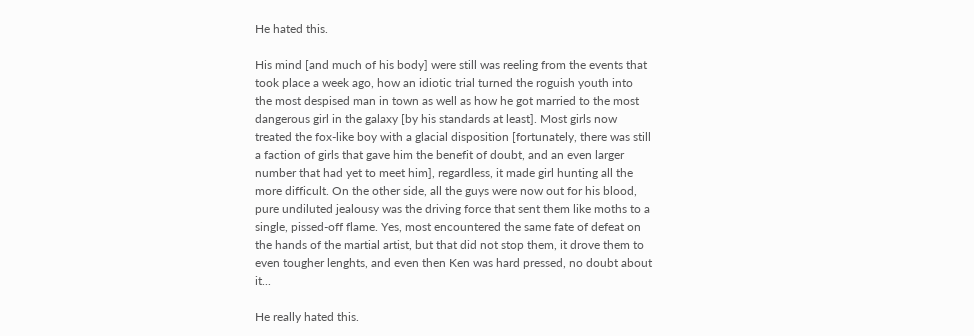He hated this.

His mind [and much of his body] were still was reeling from the events that took place a week ago, how an idiotic trial turned the roguish youth into the most despised man in town as well as how he got married to the most dangerous girl in the galaxy [by his standards at least]. Most girls now treated the fox-like boy with a glacial disposition [fortunately, there was still a faction of girls that gave him the benefit of doubt, and an even larger number that had yet to meet him], regardless, it made girl hunting all the more difficult. On the other side, all the guys were now out for his blood, pure undiluted jealousy was the driving force that sent them like moths to a single, pissed-off flame. Yes, most encountered the same fate of defeat on the hands of the martial artist, but that did not stop them, it drove them to even tougher lenghts, and even then Ken was hard pressed, no doubt about it...

He really hated this.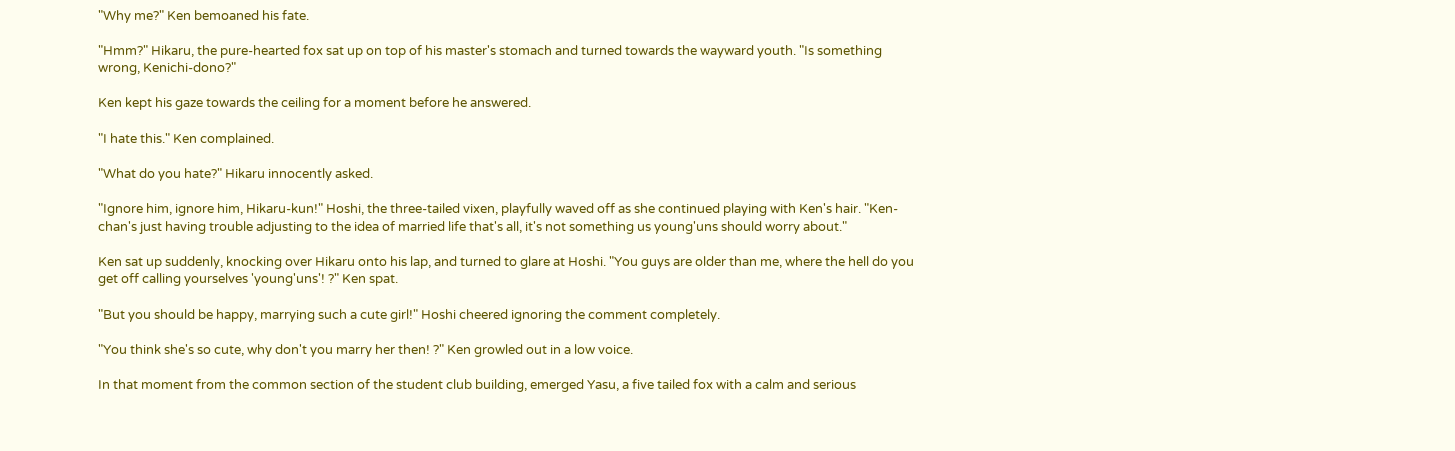"Why me?" Ken bemoaned his fate.

"Hmm?" Hikaru, the pure-hearted fox sat up on top of his master's stomach and turned towards the wayward youth. "Is something wrong, Kenichi-dono?"

Ken kept his gaze towards the ceiling for a moment before he answered.

"I hate this." Ken complained.

"What do you hate?" Hikaru innocently asked.

"Ignore him, ignore him, Hikaru-kun!" Hoshi, the three-tailed vixen, playfully waved off as she continued playing with Ken's hair. "Ken-chan's just having trouble adjusting to the idea of married life that's all, it's not something us young'uns should worry about."

Ken sat up suddenly, knocking over Hikaru onto his lap, and turned to glare at Hoshi. "You guys are older than me, where the hell do you get off calling yourselves 'young'uns'! ?" Ken spat.

"But you should be happy, marrying such a cute girl!" Hoshi cheered ignoring the comment completely.

"You think she's so cute, why don't you marry her then! ?" Ken growled out in a low voice.

In that moment from the common section of the student club building, emerged Yasu, a five tailed fox with a calm and serious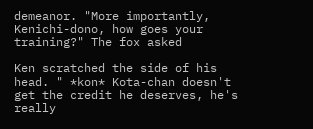demeanor. "More importantly, Kenichi-dono, how goes your training?" The fox asked

Ken scratched the side of his head. " *kon* Kota-chan doesn't get the credit he deserves, he's really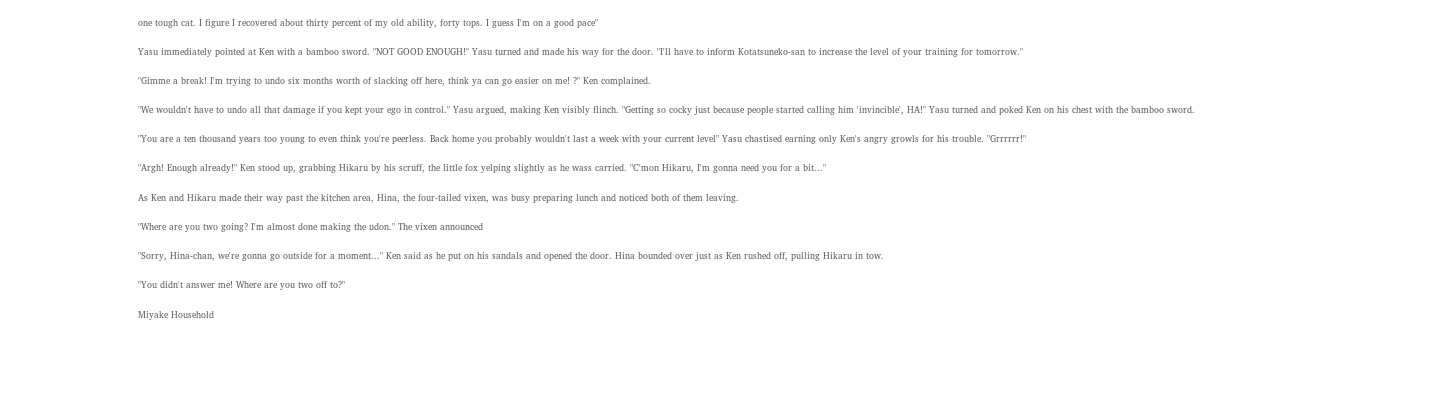one tough cat. I figure I recovered about thirty percent of my old ability, forty tops. I guess I'm on a good pace"

Yasu immediately pointed at Ken with a bamboo sword. "NOT GOOD ENOUGH!" Yasu turned and made his way for the door. "I'll have to inform Kotatsuneko-san to increase the level of your training for tomorrow."

"Gimme a break! I'm trying to undo six months worth of slacking off here, think ya can go easier on me! ?" Ken complained.

"We wouldn't have to undo all that damage if you kept your ego in control." Yasu argued, making Ken visibly flinch. "Getting so cocky just because people started calling him 'invincible', HA!" Yasu turned and poked Ken on his chest with the bamboo sword.

"You are a ten thousand years too young to even think you're peerless. Back home you probably wouldn't last a week with your current level" Yasu chastised earning only Ken's angry growls for his trouble. "Grrrrrr!"

"Argh! Enough already!" Ken stood up, grabbing Hikaru by his scruff, the little fox yelping slightly as he wass carried. "C'mon Hikaru, I'm gonna need you for a bit..."

As Ken and Hikaru made their way past the kitchen area, Hina, the four-tailed vixen, was busy preparing lunch and noticed both of them leaving.

"Where are you two going? I'm almost done making the udon." The vixen announced

"Sorry, Hina-chan, we're gonna go outside for a moment..." Ken said as he put on his sandals and opened the door. Hina bounded over just as Ken rushed off, pulling Hikaru in tow.

"You didn't answer me! Where are you two off to?"

Miyake Household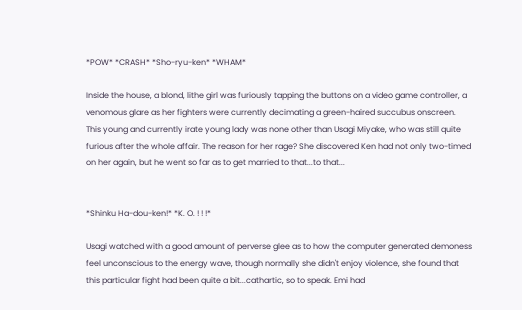*POW* *CRASH* *Sho-ryu-ken* *WHAM*

Inside the house, a blond, lithe girl was furiously tapping the buttons on a video game controller, a venomous glare as her fighters were currently decimating a green-haired succubus onscreen. This young and currently irate young lady was none other than Usagi Miyake, who was still quite furious after the whole affair. The reason for her rage? She discovered Ken had not only two-timed on her again, but he went so far as to get married to that...to that...


*Shinku Ha-dou-ken!* *K. O. ! ! !*

Usagi watched with a good amount of perverse glee as to how the computer generated demoness feel unconscious to the energy wave, though normally she didn't enjoy violence, she found that this particular fight had been quite a bit...cathartic, so to speak. Emi had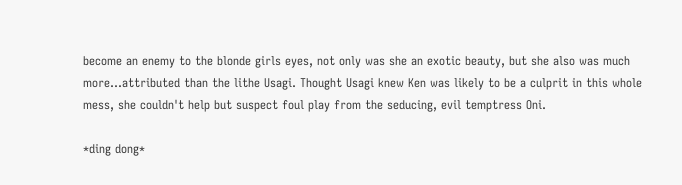become an enemy to the blonde girls eyes, not only was she an exotic beauty, but she also was much more...attributed than the lithe Usagi. Thought Usagi knew Ken was likely to be a culprit in this whole mess, she couldn't help but suspect foul play from the seducing, evil temptress Oni.

*ding dong*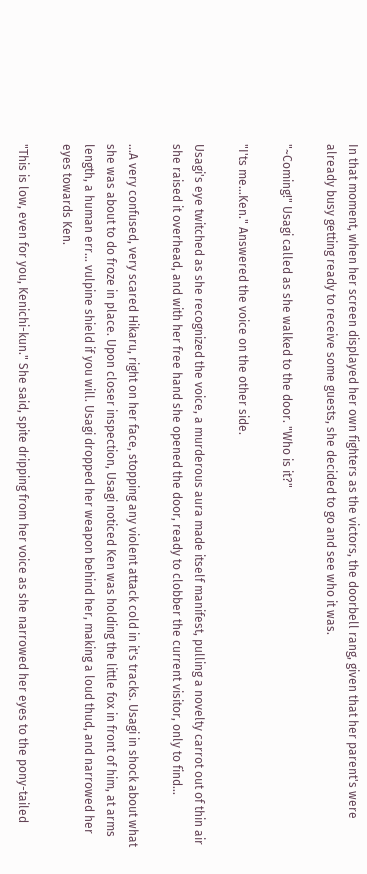In that moment, when her screen displayed her own fighters as the victors, the doorbell rang, given that her parent's were already busy getting ready to receive some guests, she decided to go and see who it was.

"~Coming!" Usagi called as she walked to the door. "Who is it?"

"I'ts me...Ken." Answered the voice on the other side.

Usagi's eye twitched as she recognized the voice, a murderous aura made itself manifest, pulling a novelty carrot out of thin air she raised it overhead, and with her free hand she opened the door, ready to clobber the current visitor, only to find...

...A very confused, very scared Hikaru, right on her face, stopping any violent attack cold in it's tracks. Usagi in shock about what she was about to do froze in place. Upon closer inspection, Usagi noticed Ken was holding the little fox in front of him, at arms length, a human err... vulpine shield if you will. Usagi dropped her weapon behind her, making a loud thud, and narrowed her eyes towards Ken.

"This is low, even for you, Kenichi-kun." She said, spite dripping from her voice as she narrowed her eyes to the pony-tailed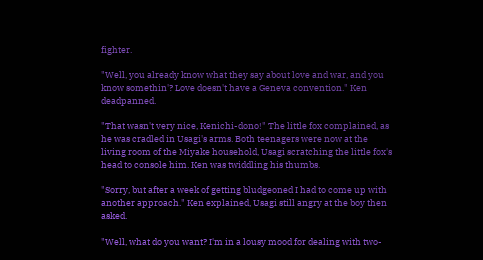fighter.

"Well, you already know what they say about love and war, and you know somethin'? Love doesn't have a Geneva convention." Ken deadpanned.

"That wasn't very nice, Kenichi-dono!" The little fox complained, as he was cradled in Usagi's arms. Both teenagers were now at the living room of the Miyake household, Usagi scratching the little fox's head to console him. Ken was twiddling his thumbs.

"Sorry, but after a week of getting bludgeoned I had to come up with another approach." Ken explained, Usagi still angry at the boy then asked.

"Well, what do you want? I'm in a lousy mood for dealing with two-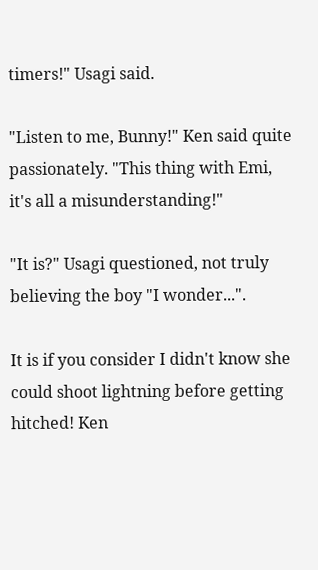timers!" Usagi said.

"Listen to me, Bunny!" Ken said quite passionately. "This thing with Emi, it's all a misunderstanding!"

"It is?" Usagi questioned, not truly believing the boy "I wonder...".

It is if you consider I didn't know she could shoot lightning before getting hitched! Ken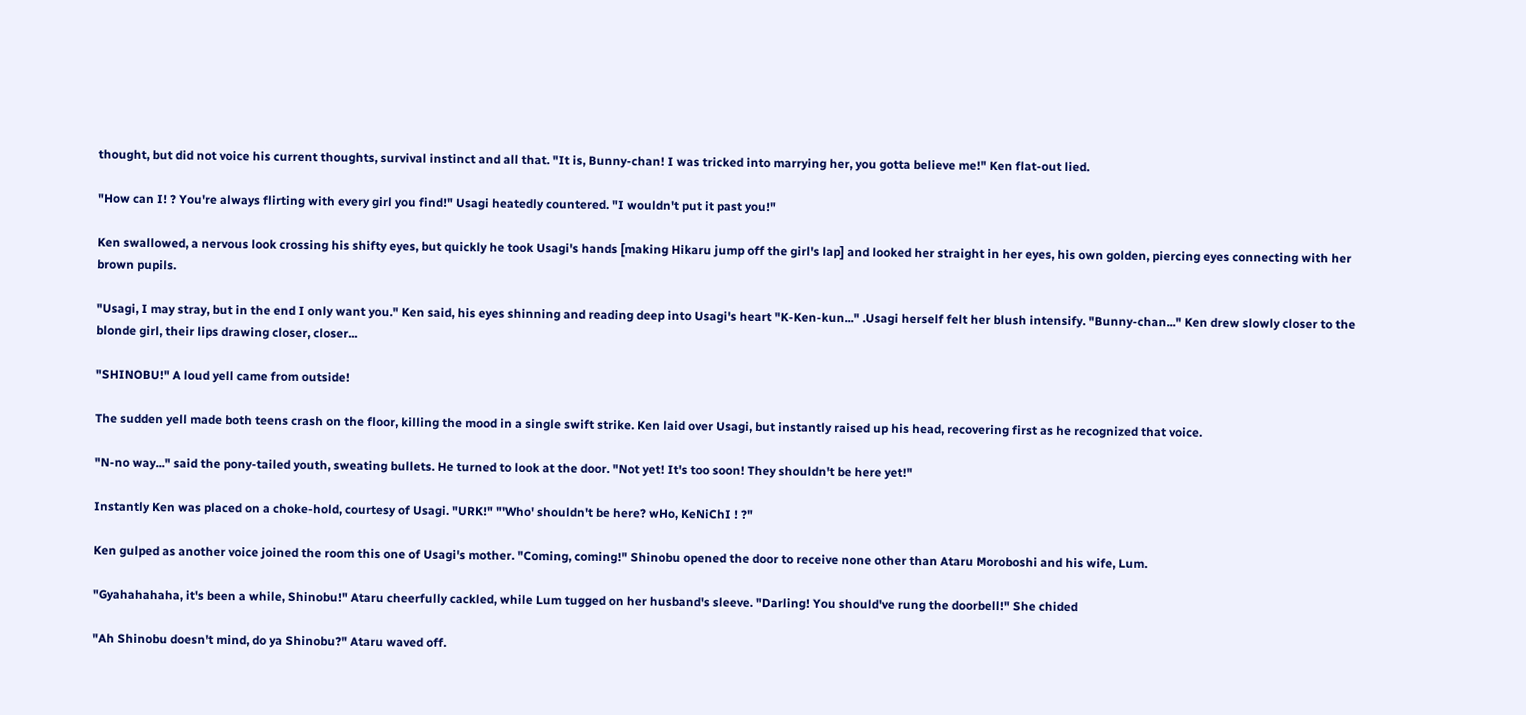thought, but did not voice his current thoughts, survival instinct and all that. "It is, Bunny-chan! I was tricked into marrying her, you gotta believe me!" Ken flat-out lied.

"How can I! ? You're always flirting with every girl you find!" Usagi heatedly countered. "I wouldn't put it past you!"

Ken swallowed, a nervous look crossing his shifty eyes, but quickly he took Usagi's hands [making Hikaru jump off the girl's lap] and looked her straight in her eyes, his own golden, piercing eyes connecting with her brown pupils.

"Usagi, I may stray, but in the end I only want you." Ken said, his eyes shinning and reading deep into Usagi's heart "K-Ken-kun..." .Usagi herself felt her blush intensify. "Bunny-chan..." Ken drew slowly closer to the blonde girl, their lips drawing closer, closer...

"SHINOBU!" A loud yell came from outside!

The sudden yell made both teens crash on the floor, killing the mood in a single swift strike. Ken laid over Usagi, but instantly raised up his head, recovering first as he recognized that voice.

"N-no way..." said the pony-tailed youth, sweating bullets. He turned to look at the door. "Not yet! It's too soon! They shouldn't be here yet!"

Instantly Ken was placed on a choke-hold, courtesy of Usagi. "URK!" "'Who' shouldn't be here? wHo, KeNiChI ! ?"

Ken gulped as another voice joined the room this one of Usagi's mother. "Coming, coming!" Shinobu opened the door to receive none other than Ataru Moroboshi and his wife, Lum.

"Gyahahahaha, it's been a while, Shinobu!" Ataru cheerfully cackled, while Lum tugged on her husband's sleeve. "Darling! You should've rung the doorbell!" She chided

"Ah Shinobu doesn't mind, do ya Shinobu?" Ataru waved off.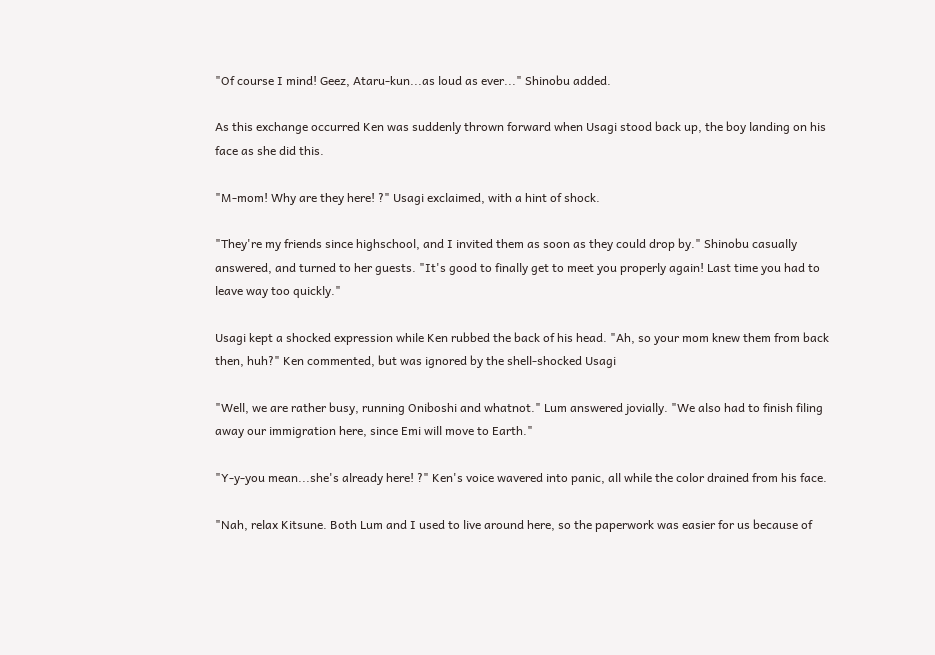"Of course I mind! Geez, Ataru-kun...as loud as ever..." Shinobu added.

As this exchange occurred Ken was suddenly thrown forward when Usagi stood back up, the boy landing on his face as she did this.

"M-mom! Why are they here! ?" Usagi exclaimed, with a hint of shock.

"They're my friends since highschool, and I invited them as soon as they could drop by." Shinobu casually answered, and turned to her guests. "It's good to finally get to meet you properly again! Last time you had to leave way too quickly."

Usagi kept a shocked expression while Ken rubbed the back of his head. "Ah, so your mom knew them from back then, huh?" Ken commented, but was ignored by the shell-shocked Usagi

"Well, we are rather busy, running Oniboshi and whatnot." Lum answered jovially. "We also had to finish filing away our immigration here, since Emi will move to Earth."

"Y-y-you mean...she's already here! ?" Ken's voice wavered into panic, all while the color drained from his face.

"Nah, relax Kitsune. Both Lum and I used to live around here, so the paperwork was easier for us because of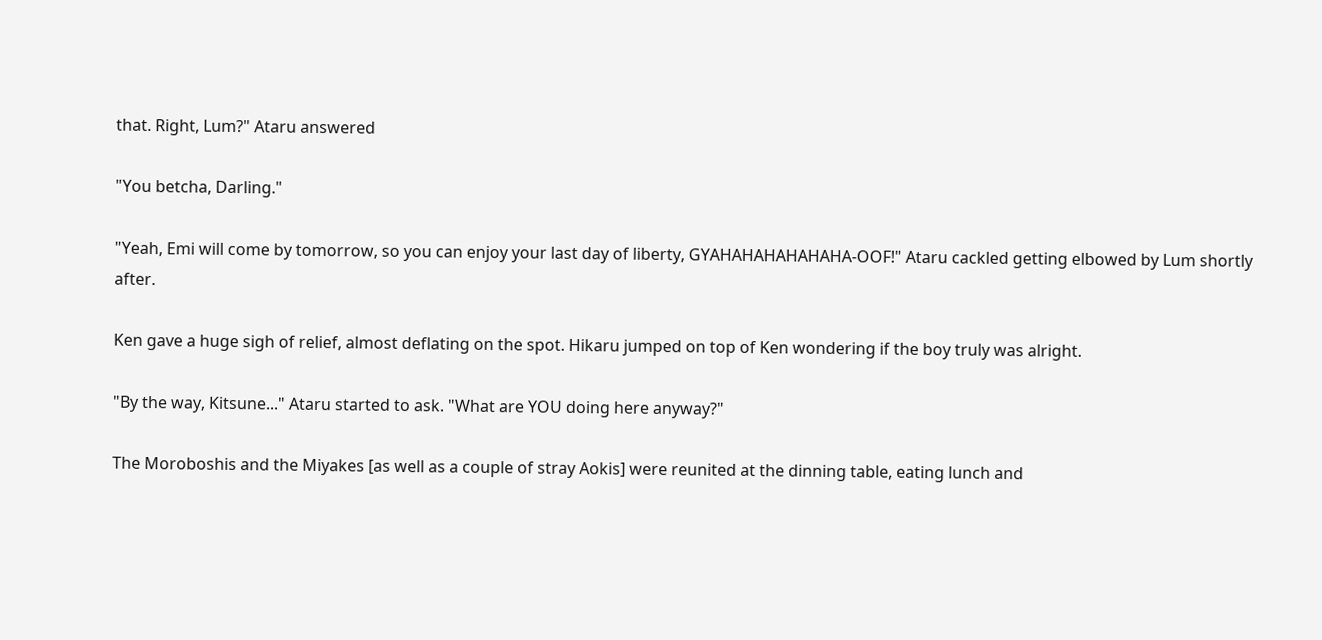that. Right, Lum?" Ataru answered

"You betcha, Darling."

"Yeah, Emi will come by tomorrow, so you can enjoy your last day of liberty, GYAHAHAHAHAHAHA-OOF!" Ataru cackled getting elbowed by Lum shortly after.

Ken gave a huge sigh of relief, almost deflating on the spot. Hikaru jumped on top of Ken wondering if the boy truly was alright.

"By the way, Kitsune..." Ataru started to ask. "What are YOU doing here anyway?"

The Moroboshis and the Miyakes [as well as a couple of stray Aokis] were reunited at the dinning table, eating lunch and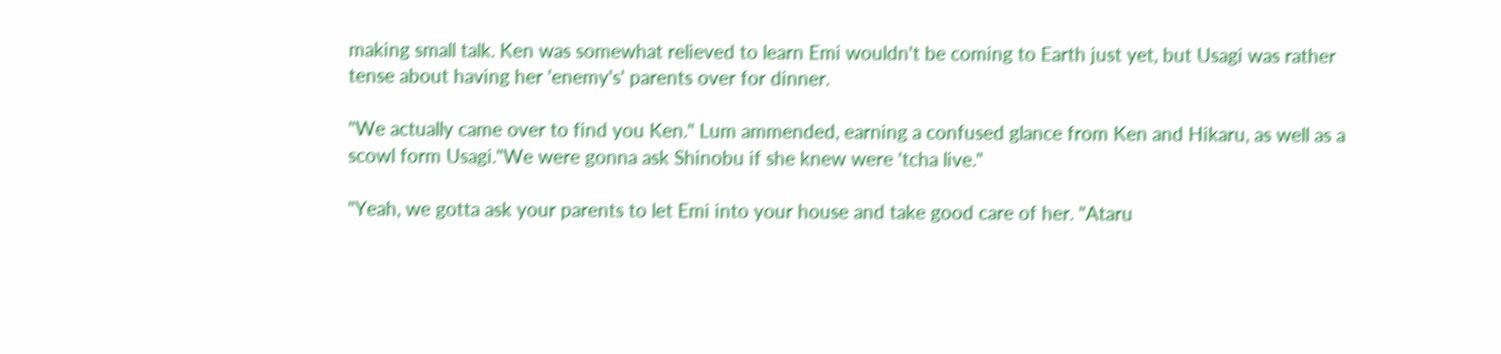making small talk. Ken was somewhat relieved to learn Emi wouldn't be coming to Earth just yet, but Usagi was rather tense about having her 'enemy's' parents over for dinner.

"We actually came over to find you Ken." Lum ammended, earning a confused glance from Ken and Hikaru, as well as a scowl form Usagi."We were gonna ask Shinobu if she knew were 'tcha live."

"Yeah, we gotta ask your parents to let Emi into your house and take good care of her. "Ataru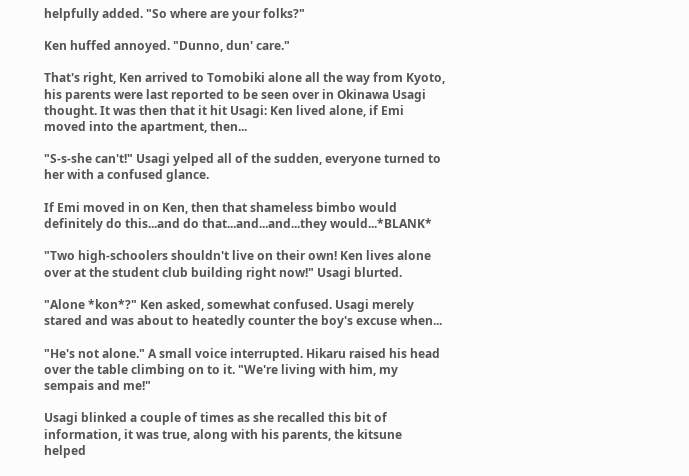helpfully added. "So where are your folks?"

Ken huffed annoyed. "Dunno, dun' care."

That's right, Ken arrived to Tomobiki alone all the way from Kyoto, his parents were last reported to be seen over in Okinawa Usagi thought. It was then that it hit Usagi: Ken lived alone, if Emi moved into the apartment, then...

"S-s-she can't!" Usagi yelped all of the sudden, everyone turned to her with a confused glance.

If Emi moved in on Ken, then that shameless bimbo would definitely do this...and do that...and...and...they would...*BLANK*

"Two high-schoolers shouldn't live on their own! Ken lives alone over at the student club building right now!" Usagi blurted.

"Alone *kon*?" Ken asked, somewhat confused. Usagi merely stared and was about to heatedly counter the boy's excuse when...

"He's not alone." A small voice interrupted. Hikaru raised his head over the table climbing on to it. "We're living with him, my sempais and me!"

Usagi blinked a couple of times as she recalled this bit of information, it was true, along with his parents, the kitsune helped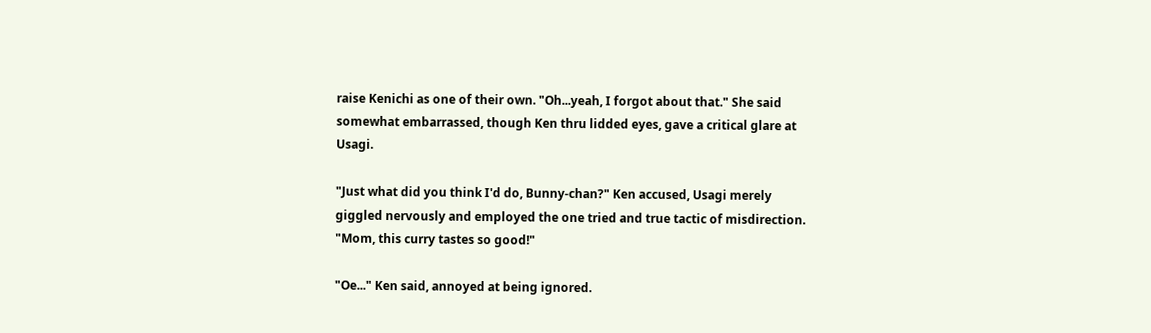raise Kenichi as one of their own. "Oh...yeah, I forgot about that." She said somewhat embarrassed, though Ken thru lidded eyes, gave a critical glare at Usagi.

"Just what did you think I'd do, Bunny-chan?" Ken accused, Usagi merely giggled nervously and employed the one tried and true tactic of misdirection. "Mom, this curry tastes so good!"

"Oe..." Ken said, annoyed at being ignored.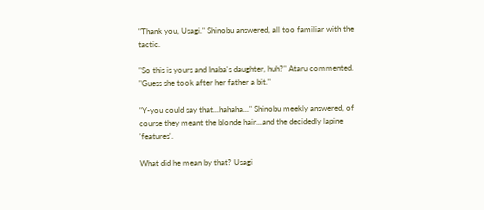"Thank you, Usagi." Shinobu answered, all too familiar with the tactic.

"So this is yours and Inaba's daughter, huh?" Ataru commented. "Guess she took after her father a bit."

"Y-you could say that...hahaha..." Shinobu meekly answered, of course they meant the blonde hair...and the decidedly lapine 'features'.

What did he mean by that? Usagi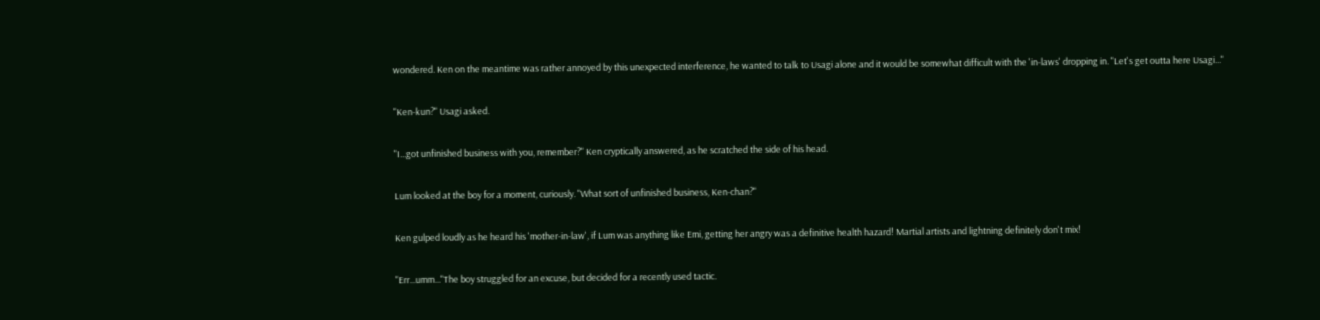wondered. Ken on the meantime was rather annoyed by this unexpected interference, he wanted to talk to Usagi alone and it would be somewhat difficult with the 'in-laws' dropping in. "Let's get outta here Usagi..."

"Ken-kun?" Usagi asked.

"I...got unfinished business with you, remember?" Ken cryptically answered, as he scratched the side of his head.

Lum looked at the boy for a moment, curiously. "What sort of unfinished business, Ken-chan?"

Ken gulped loudly as he heard his 'mother-in-law', if Lum was anything like Emi, getting her angry was a definitive health hazard! Martial artists and lightning definitely don't mix!

"Err...umm..."The boy struggled for an excuse, but decided for a recently used tactic.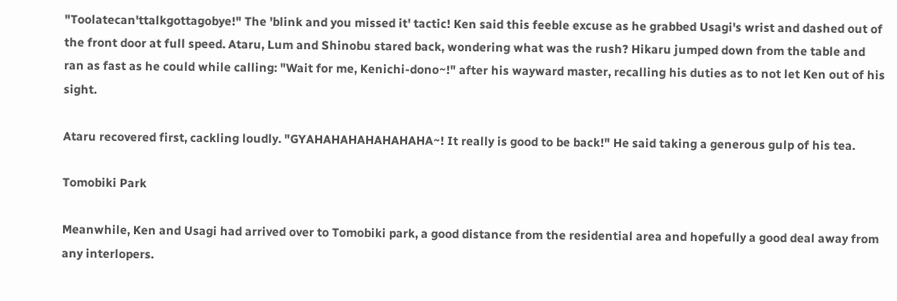"Toolatecan'ttalkgottagobye!" The 'blink and you missed it' tactic! Ken said this feeble excuse as he grabbed Usagi's wrist and dashed out of the front door at full speed. Ataru, Lum and Shinobu stared back, wondering what was the rush? Hikaru jumped down from the table and ran as fast as he could while calling: "Wait for me, Kenichi-dono~!" after his wayward master, recalling his duties as to not let Ken out of his sight.

Ataru recovered first, cackling loudly. "GYAHAHAHAHAHAHAHA~! It really is good to be back!" He said taking a generous gulp of his tea.

Tomobiki Park

Meanwhile, Ken and Usagi had arrived over to Tomobiki park, a good distance from the residential area and hopefully a good deal away from any interlopers.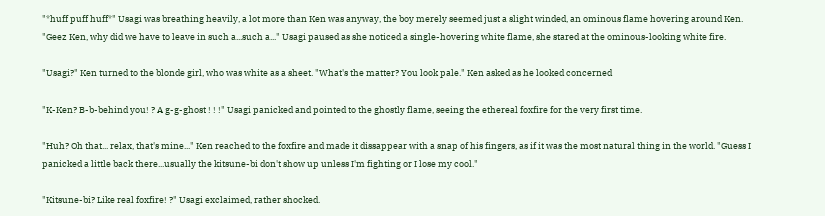"*huff puff huff*" Usagi was breathing heavily, a lot more than Ken was anyway, the boy merely seemed just a slight winded, an ominous flame hovering around Ken. "Geez Ken, why did we have to leave in such a...such a..." Usagi paused as she noticed a single-hovering white flame, she stared at the ominous-looking white fire.

"Usagi?" Ken turned to the blonde girl, who was white as a sheet. "What's the matter? You look pale." Ken asked as he looked concerned

"K-Ken? B-b-behind you! ? A g-g-ghost ! ! !" Usagi panicked and pointed to the ghostly flame, seeing the ethereal foxfire for the very first time.

"Huh? Oh that... relax, that's mine..." Ken reached to the foxfire and made it dissappear with a snap of his fingers, as if it was the most natural thing in the world. "Guess I panicked a little back there...usually the kitsune-bi don't show up unless I'm fighting or I lose my cool."

"Kitsune-bi? Like real foxfire! ?" Usagi exclaimed, rather shocked.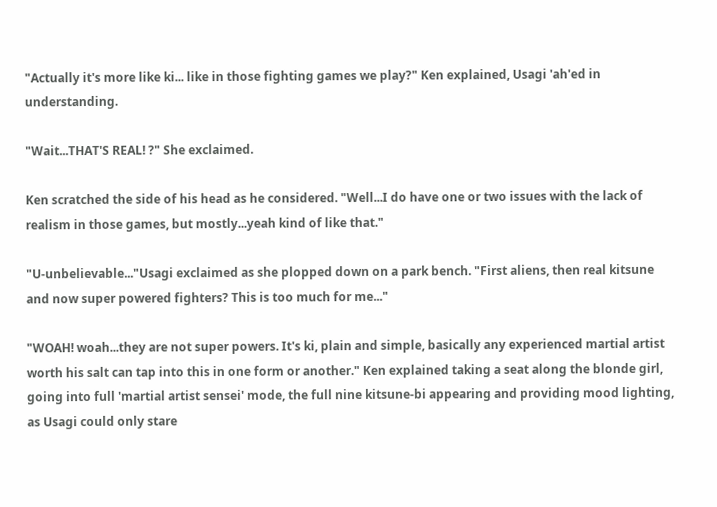"Actually it's more like ki... like in those fighting games we play?" Ken explained, Usagi 'ah'ed in understanding.

"Wait...THAT'S REAL! ?" She exclaimed.

Ken scratched the side of his head as he considered. "Well...I do have one or two issues with the lack of realism in those games, but mostly...yeah kind of like that."

"U-unbelievable..."Usagi exclaimed as she plopped down on a park bench. "First aliens, then real kitsune and now super powered fighters? This is too much for me..."

"WOAH! woah...they are not super powers. It's ki, plain and simple, basically any experienced martial artist worth his salt can tap into this in one form or another." Ken explained taking a seat along the blonde girl, going into full 'martial artist sensei' mode, the full nine kitsune-bi appearing and providing mood lighting, as Usagi could only stare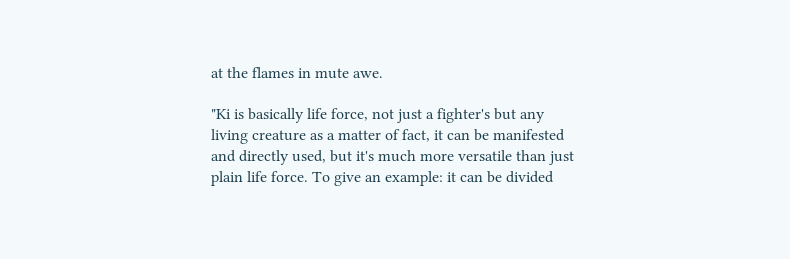at the flames in mute awe.

"Ki is basically life force, not just a fighter's but any living creature as a matter of fact, it can be manifested and directly used, but it's much more versatile than just plain life force. To give an example: it can be divided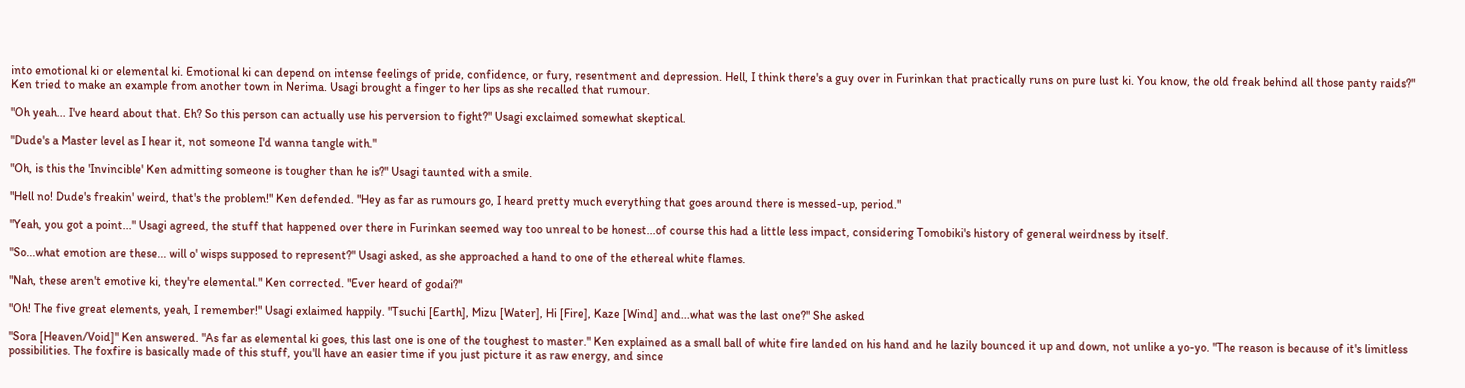into emotional ki or elemental ki. Emotional ki can depend on intense feelings of pride, confidence, or fury, resentment and depression. Hell, I think there's a guy over in Furinkan that practically runs on pure lust ki. You know, the old freak behind all those panty raids?" Ken tried to make an example from another town in Nerima. Usagi brought a finger to her lips as she recalled that rumour.

"Oh yeah... I've heard about that. Eh? So this person can actually use his perversion to fight?" Usagi exclaimed somewhat skeptical.

"Dude's a Master level as I hear it, not someone I'd wanna tangle with."

"Oh, is this the 'Invincible' Ken admitting someone is tougher than he is?" Usagi taunted with a smile.

"Hell no! Dude's freakin' weird, that's the problem!" Ken defended. "Hey as far as rumours go, I heard pretty much everything that goes around there is messed-up, period."

"Yeah, you got a point..." Usagi agreed, the stuff that happened over there in Furinkan seemed way too unreal to be honest...of course this had a little less impact, considering Tomobiki's history of general weirdness by itself.

"So...what emotion are these... will o' wisps supposed to represent?" Usagi asked, as she approached a hand to one of the ethereal white flames.

"Nah, these aren't emotive ki, they're elemental." Ken corrected. "Ever heard of godai?"

"Oh! The five great elements, yeah, I remember!" Usagi exlaimed happily. "Tsuchi [Earth], Mizu [Water], Hi [Fire], Kaze [Wind] and...what was the last one?" She asked

"Sora [Heaven/Void]" Ken answered. "As far as elemental ki goes, this last one is one of the toughest to master." Ken explained as a small ball of white fire landed on his hand and he lazily bounced it up and down, not unlike a yo-yo. "The reason is because of it's limitless possibilities. The foxfire is basically made of this stuff, you'll have an easier time if you just picture it as raw energy, and since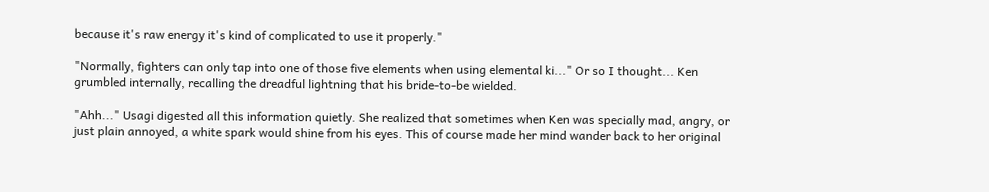because it's raw energy it's kind of complicated to use it properly."

"Normally, fighters can only tap into one of those five elements when using elemental ki..." Or so I thought... Ken grumbled internally, recalling the dreadful lightning that his bride-to-be wielded.

"Ahh..." Usagi digested all this information quietly. She realized that sometimes when Ken was specially mad, angry, or just plain annoyed, a white spark would shine from his eyes. This of course made her mind wander back to her original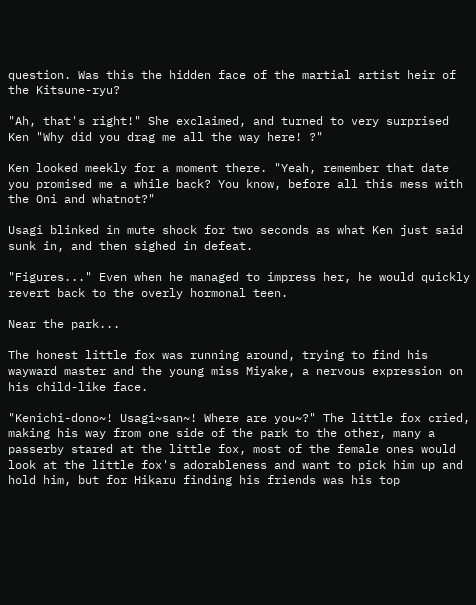question. Was this the hidden face of the martial artist heir of the Kitsune-ryu?

"Ah, that's right!" She exclaimed, and turned to very surprised Ken "Why did you drag me all the way here! ?"

Ken looked meekly for a moment there. "Yeah, remember that date you promised me a while back? You know, before all this mess with the Oni and whatnot?"

Usagi blinked in mute shock for two seconds as what Ken just said sunk in, and then sighed in defeat.

"Figures..." Even when he managed to impress her, he would quickly revert back to the overly hormonal teen.

Near the park...

The honest little fox was running around, trying to find his wayward master and the young miss Miyake, a nervous expression on his child-like face.

"Kenichi-dono~! Usagi~san~! Where are you~?" The little fox cried, making his way from one side of the park to the other, many a passerby stared at the little fox, most of the female ones would look at the little fox's adorableness and want to pick him up and hold him, but for Hikaru finding his friends was his top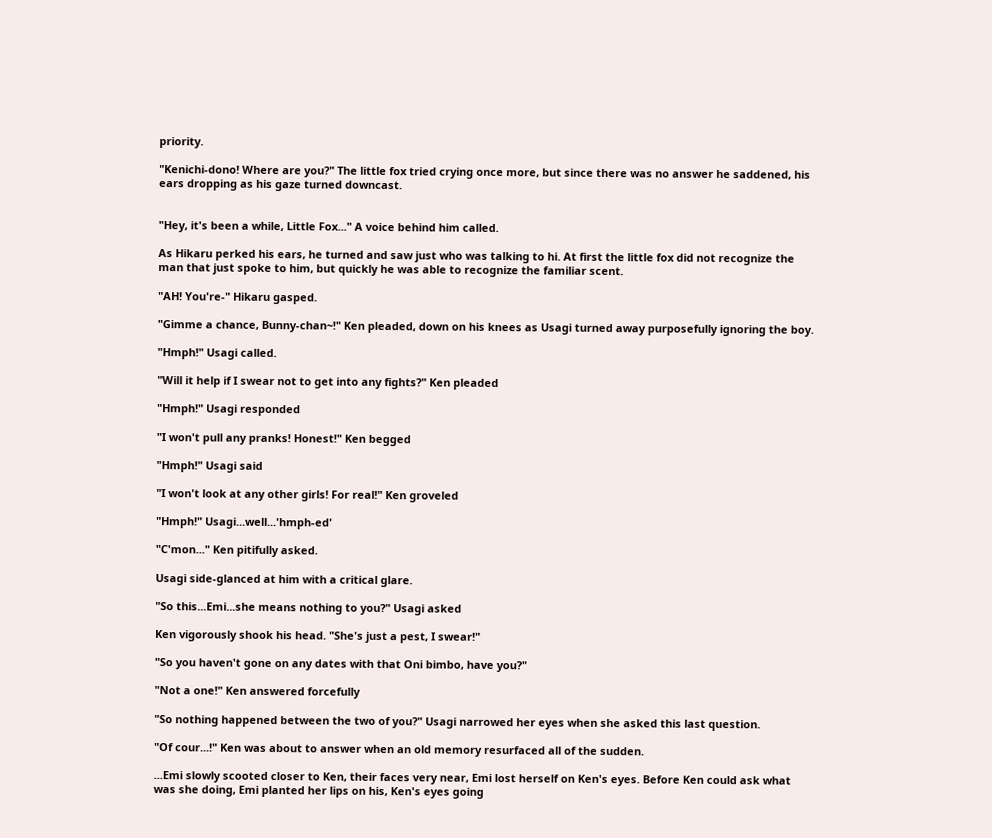priority.

"Kenichi-dono! Where are you?" The little fox tried crying once more, but since there was no answer he saddened, his ears dropping as his gaze turned downcast.


"Hey, it's been a while, Little Fox..." A voice behind him called.

As Hikaru perked his ears, he turned and saw just who was talking to hi. At first the little fox did not recognize the man that just spoke to him, but quickly he was able to recognize the familiar scent.

"AH! You're-" Hikaru gasped.

"Gimme a chance, Bunny-chan~!" Ken pleaded, down on his knees as Usagi turned away purposefully ignoring the boy.

"Hmph!" Usagi called.

"Will it help if I swear not to get into any fights?" Ken pleaded

"Hmph!" Usagi responded

"I won't pull any pranks! Honest!" Ken begged

"Hmph!" Usagi said

"I won't look at any other girls! For real!" Ken groveled

"Hmph!" Usagi...well...'hmph-ed'

"C'mon..." Ken pitifully asked.

Usagi side-glanced at him with a critical glare.

"So this...Emi...she means nothing to you?" Usagi asked

Ken vigorously shook his head. "She's just a pest, I swear!"

"So you haven't gone on any dates with that Oni bimbo, have you?"

"Not a one!" Ken answered forcefully

"So nothing happened between the two of you?" Usagi narrowed her eyes when she asked this last question.

"Of cour...!" Ken was about to answer when an old memory resurfaced all of the sudden.

...Emi slowly scooted closer to Ken, their faces very near, Emi lost herself on Ken's eyes. Before Ken could ask what was she doing, Emi planted her lips on his, Ken's eyes going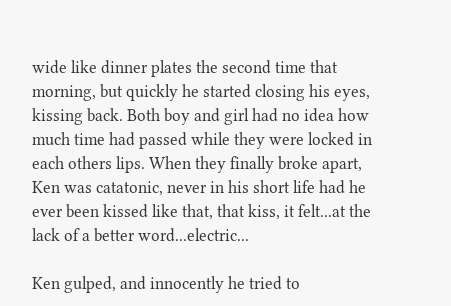wide like dinner plates the second time that morning, but quickly he started closing his eyes, kissing back. Both boy and girl had no idea how much time had passed while they were locked in each others lips. When they finally broke apart, Ken was catatonic, never in his short life had he ever been kissed like that, that kiss, it felt...at the lack of a better word...electric...

Ken gulped, and innocently he tried to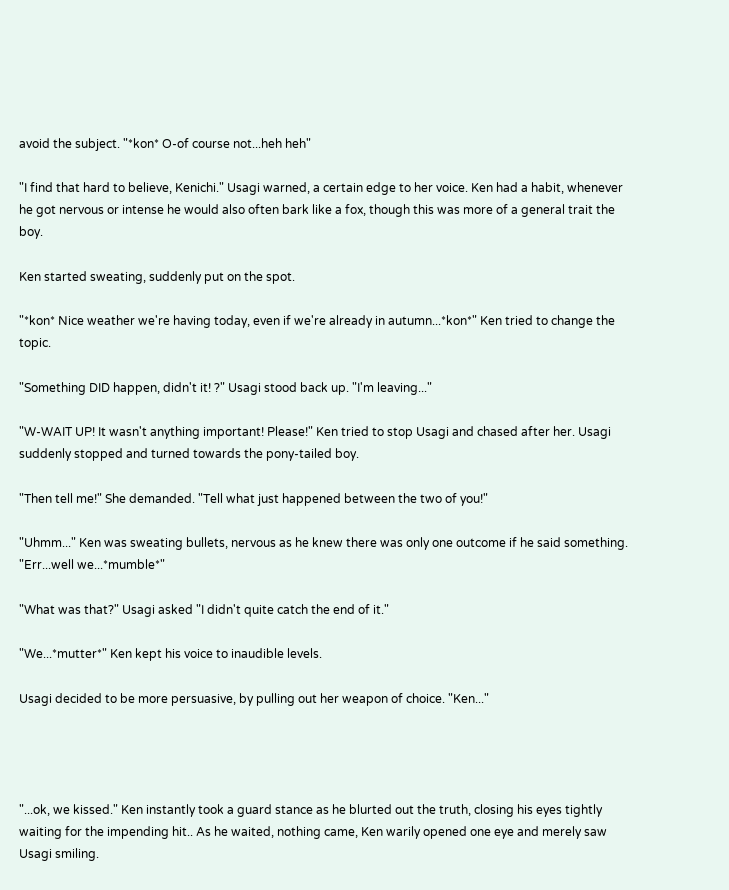avoid the subject. "*kon* O-of course not...heh heh"

"I find that hard to believe, Kenichi." Usagi warned, a certain edge to her voice. Ken had a habit, whenever he got nervous or intense he would also often bark like a fox, though this was more of a general trait the boy.

Ken started sweating, suddenly put on the spot.

"*kon* Nice weather we're having today, even if we're already in autumn...*kon*" Ken tried to change the topic.

"Something DID happen, didn't it! ?" Usagi stood back up. "I'm leaving..."

"W-WAIT UP! It wasn't anything important! Please!" Ken tried to stop Usagi and chased after her. Usagi suddenly stopped and turned towards the pony-tailed boy.

"Then tell me!" She demanded. "Tell what just happened between the two of you!"

"Uhmm..." Ken was sweating bullets, nervous as he knew there was only one outcome if he said something. "Err...well we...*mumble*"

"What was that?" Usagi asked "I didn't quite catch the end of it."

"We...*mutter*" Ken kept his voice to inaudible levels.

Usagi decided to be more persuasive, by pulling out her weapon of choice. "Ken..."




"...ok, we kissed." Ken instantly took a guard stance as he blurted out the truth, closing his eyes tightly waiting for the impending hit.. As he waited, nothing came, Ken warily opened one eye and merely saw Usagi smiling.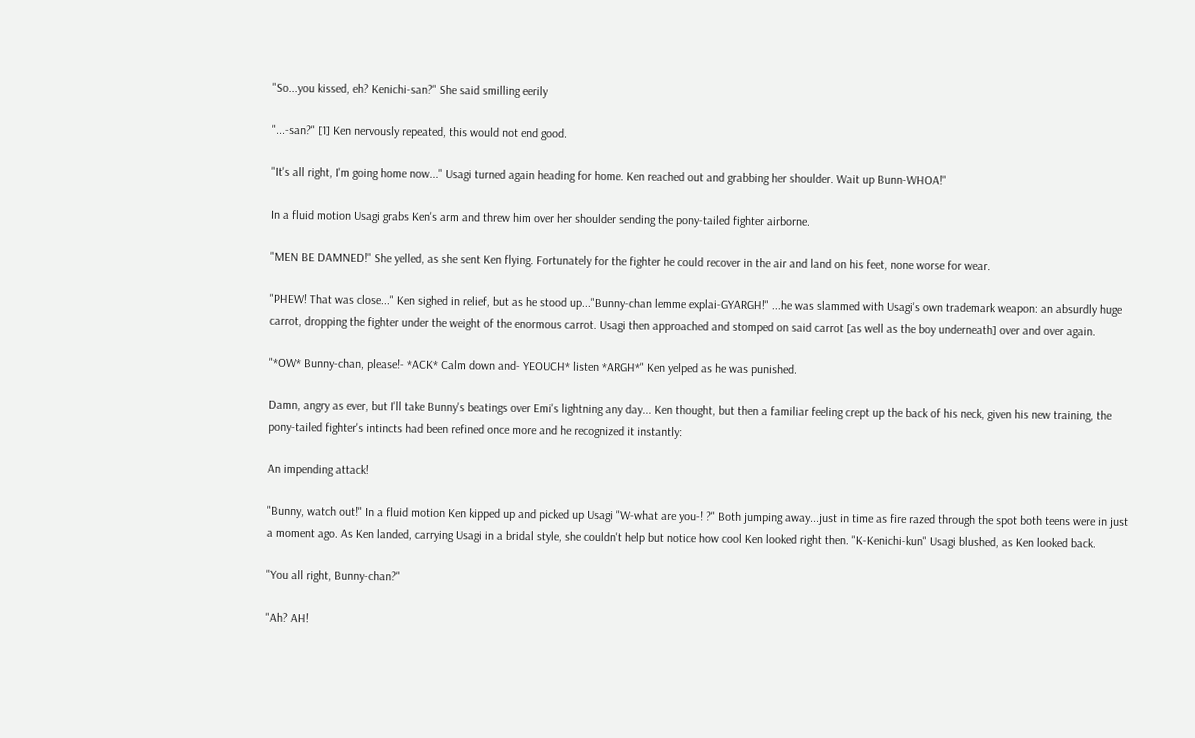"So...you kissed, eh? Kenichi-san?" She said smilling eerily

"...-san?" [1] Ken nervously repeated, this would not end good.

"It's all right, I'm going home now..." Usagi turned again heading for home. Ken reached out and grabbing her shoulder. Wait up Bunn-WHOA!"

In a fluid motion Usagi grabs Ken's arm and threw him over her shoulder sending the pony-tailed fighter airborne.

"MEN BE DAMNED!" She yelled, as she sent Ken flying. Fortunately for the fighter he could recover in the air and land on his feet, none worse for wear.

"PHEW! That was close..." Ken sighed in relief, but as he stood up..."Bunny-chan lemme explai-GYARGH!" ...he was slammed with Usagi's own trademark weapon: an absurdly huge carrot, dropping the fighter under the weight of the enormous carrot. Usagi then approached and stomped on said carrot [as well as the boy underneath] over and over again.

"*OW* Bunny-chan, please!- *ACK* Calm down and- YEOUCH* listen *ARGH*" Ken yelped as he was punished.

Damn, angry as ever, but I'll take Bunny's beatings over Emi's lightning any day... Ken thought, but then a familiar feeling crept up the back of his neck, given his new training, the pony-tailed fighter's intincts had been refined once more and he recognized it instantly:

An impending attack!

"Bunny, watch out!" In a fluid motion Ken kipped up and picked up Usagi "W-what are you-! ?" Both jumping away...just in time as fire razed through the spot both teens were in just a moment ago. As Ken landed, carrying Usagi in a bridal style, she couldn't help but notice how cool Ken looked right then. "K-Kenichi-kun" Usagi blushed, as Ken looked back.

"You all right, Bunny-chan?"

"Ah? AH!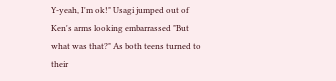Y-yeah, I'm ok!" Usagi jumped out of Ken's arms looking embarrassed "But what was that?" As both teens turned to their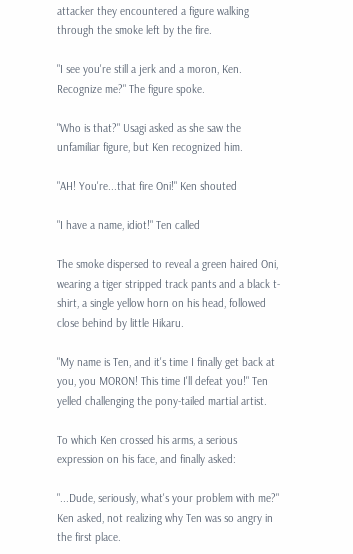attacker they encountered a figure walking through the smoke left by the fire.

"I see you're still a jerk and a moron, Ken. Recognize me?" The figure spoke.

"Who is that?" Usagi asked as she saw the unfamiliar figure, but Ken recognized him.

"AH! You're...that fire Oni!" Ken shouted

"I have a name, idiot!" Ten called

The smoke dispersed to reveal a green haired Oni, wearing a tiger stripped track pants and a black t-shirt, a single yellow horn on his head, followed close behind by little Hikaru.

"My name is Ten, and it's time I finally get back at you, you MORON! This time I'll defeat you!" Ten yelled challenging the pony-tailed martial artist.

To which Ken crossed his arms, a serious expression on his face, and finally asked:

"...Dude, seriously, what's your problem with me?" Ken asked, not realizing why Ten was so angry in the first place.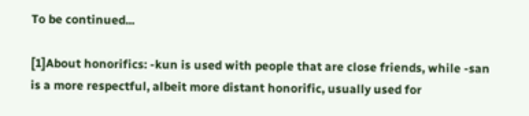To be continued...

[1]About honorifics: -kun is used with people that are close friends, while -san is a more respectful, albeit more distant honorific, usually used for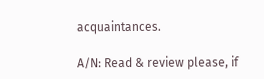acquaintances.

A/N: Read & review please, if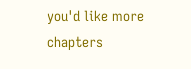you'd like more chapters